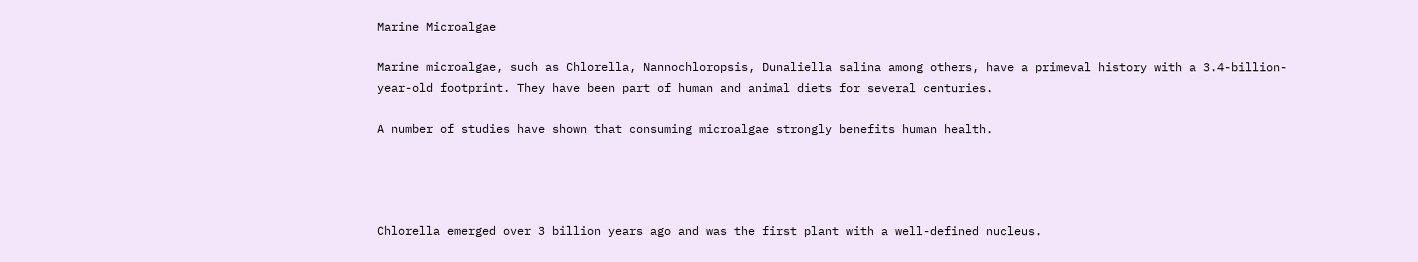Marine Microalgae

Marine microalgae, such as Chlorella, Nannochloropsis, Dunaliella salina among others, have a primeval history with a 3.4-billion-year-old footprint. They have been part of human and animal diets for several centuries.

A number of studies have shown that consuming microalgae strongly benefits human health.




Chlorella emerged over 3 billion years ago and was the first plant with a well-defined nucleus.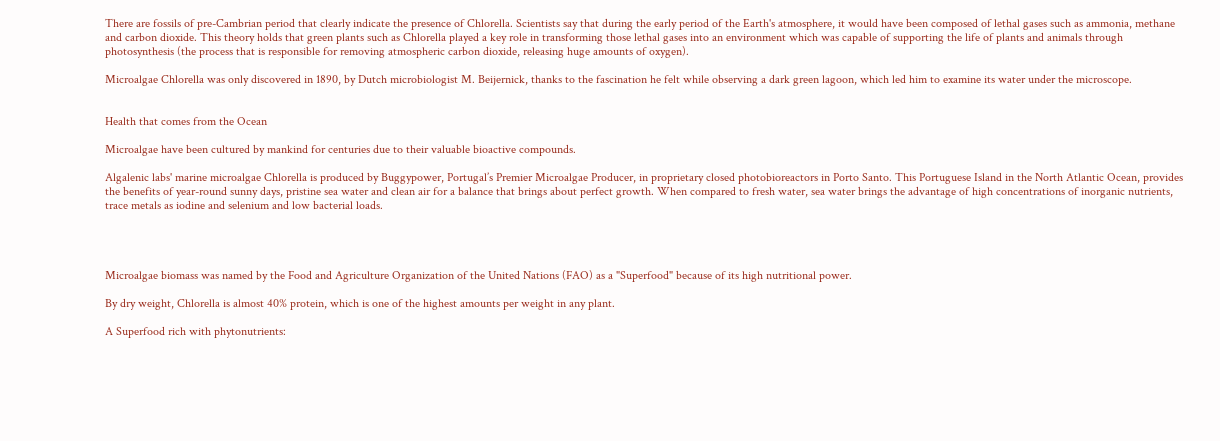There are fossils of pre-Cambrian period that clearly indicate the presence of Chlorella. Scientists say that during the early period of the Earth's atmosphere, it would have been composed of lethal gases such as ammonia, methane and carbon dioxide. This theory holds that green plants such as Chlorella played a key role in transforming those lethal gases into an environment which was capable of supporting the life of plants and animals through photosynthesis (the process that is responsible for removing atmospheric carbon dioxide, releasing huge amounts of oxygen).

Microalgae Chlorella was only discovered in 1890, by Dutch microbiologist M. Beijernick, thanks to the fascination he felt while observing a dark green lagoon, which led him to examine its water under the microscope.


Health that comes from the Ocean

Microalgae have been cultured by mankind for centuries due to their valuable bioactive compounds.

Algalenic labs' marine microalgae Chlorella is produced by Buggypower, Portugal’s Premier Microalgae Producer, in proprietary closed photobioreactors in Porto Santo. This Portuguese Island in the North Atlantic Ocean, provides the benefits of year-round sunny days, pristine sea water and clean air for a balance that brings about perfect growth. When compared to fresh water, sea water brings the advantage of high concentrations of inorganic nutrients, trace metals as iodine and selenium and low bacterial loads.




Microalgae biomass was named by the Food and Agriculture Organization of the United Nations (FAO) as a "Superfood" because of its high nutritional power.

By dry weight, Chlorella is almost 40% protein, which is one of the highest amounts per weight in any plant.

A Superfood rich with phytonutrients: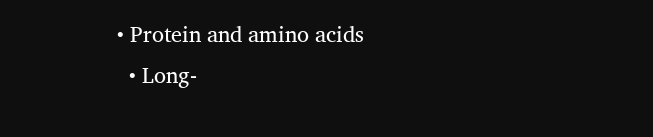• Protein and amino acids
  • Long-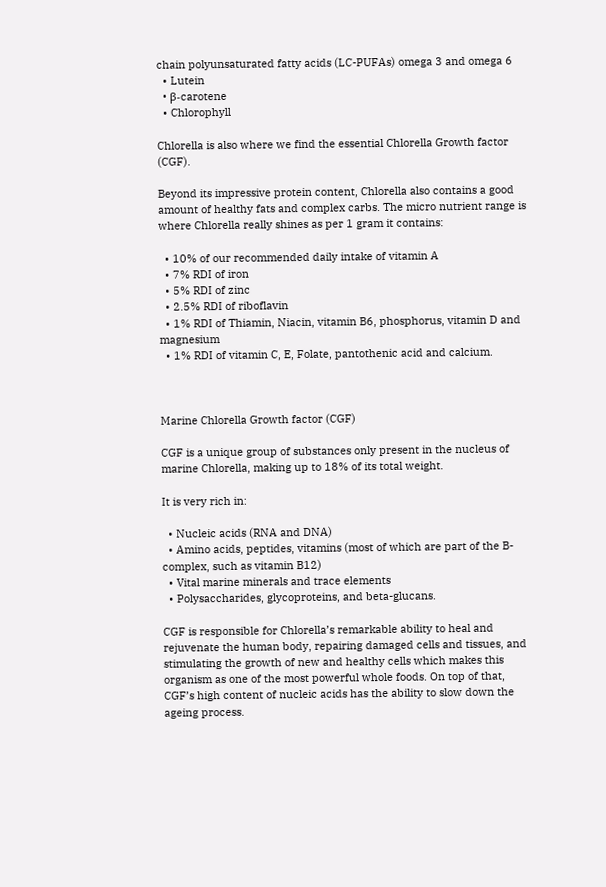chain polyunsaturated fatty acids (LC-PUFAs) omega 3 and omega 6
  • Lutein
  • β-carotene
  • Chlorophyll

Chlorella is also where we find the essential Chlorella Growth factor (CGF).

Beyond its impressive protein content, Chlorella also contains a good amount of healthy fats and complex carbs. The micro nutrient range is where Chlorella really shines as per 1 gram it contains:

  • 10% of our recommended daily intake of vitamin A
  • 7% RDI of iron
  • 5% RDI of zinc
  • 2.5% RDI of riboflavin
  • 1% RDI of Thiamin, Niacin, vitamin B6, phosphorus, vitamin D and magnesium
  • 1% RDI of vitamin C, E, Folate, pantothenic acid and calcium.



Marine Chlorella Growth factor (CGF)

CGF is a unique group of substances only present in the nucleus of marine Chlorella, making up to 18% of its total weight.

It is very rich in:

  • Nucleic acids (RNA and DNA)
  • Amino acids, peptides, vitamins (most of which are part of the B-complex, such as vitamin B12)
  • Vital marine minerals and trace elements
  • Polysaccharides, glycoproteins, and beta-glucans.

CGF is responsible for Chlorella’s remarkable ability to heal and rejuvenate the human body, repairing damaged cells and tissues, and stimulating the growth of new and healthy cells which makes this organism as one of the most powerful whole foods. On top of that, CGF’s high content of nucleic acids has the ability to slow down the ageing process.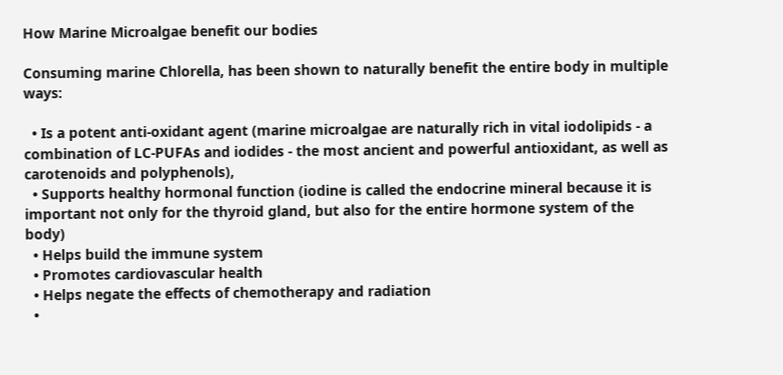How Marine Microalgae benefit our bodies

Consuming marine Chlorella, has been shown to naturally benefit the entire body in multiple ways:

  • Is a potent anti-oxidant agent (marine microalgae are naturally rich in vital iodolipids - a combination of LC-PUFAs and iodides - the most ancient and powerful antioxidant, as well as carotenoids and polyphenols),
  • Supports healthy hormonal function (iodine is called the endocrine mineral because it is important not only for the thyroid gland, but also for the entire hormone system of the body)
  • Helps build the immune system
  • Promotes cardiovascular health
  • Helps negate the effects of chemotherapy and radiation
  •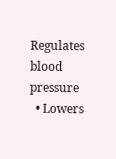Regulates blood pressure
  • Lowers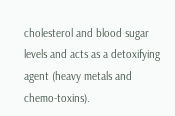cholesterol and blood sugar levels and acts as a detoxifying agent (heavy metals and chemo-toxins).